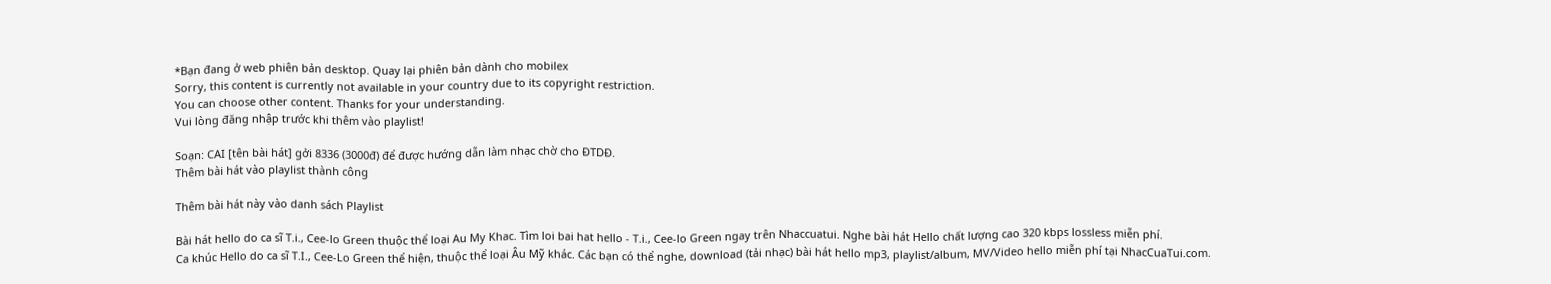*Bạn đang ở web phiên bản desktop. Quay lại phiên bản dành cho mobilex
Sorry, this content is currently not available in your country due to its copyright restriction.
You can choose other content. Thanks for your understanding.
Vui lòng đăng nhập trước khi thêm vào playlist!

Soạn: CAI [tên bài hát] gởi 8336 (3000đ) để được hướng dẫn làm nhạc chờ cho ĐTDĐ.
Thêm bài hát vào playlist thành công

Thêm bài hát này vào danh sách Playlist

Bài hát hello do ca sĩ T.i., Cee-lo Green thuộc thể loại Au My Khac. Tìm loi bai hat hello - T.i., Cee-lo Green ngay trên Nhaccuatui. Nghe bài hát Hello chất lượng cao 320 kbps lossless miễn phí.
Ca khúc Hello do ca sĩ T.I., Cee-Lo Green thể hiện, thuộc thể loại Âu Mỹ khác. Các bạn có thể nghe, download (tải nhạc) bài hát hello mp3, playlist/album, MV/Video hello miễn phí tại NhacCuaTui.com.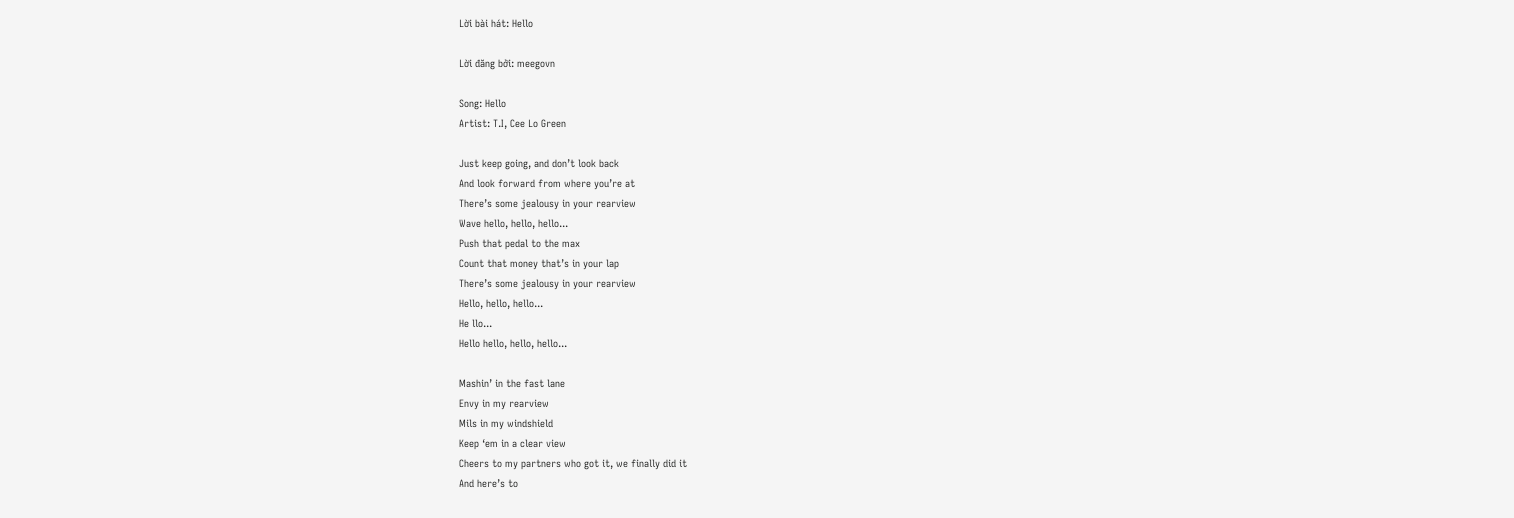Lời bài hát: Hello

Lời đăng bởi: meegovn

Song: Hello
Artist: T.I, Cee Lo Green

Just keep going, and don’t look back
And look forward from where you’re at
There’s some jealousy in your rearview
Wave hello, hello, hello...
Push that pedal to the max
Count that money that’s in your lap
There’s some jealousy in your rearview
Hello, hello, hello...
He llo...
Hello hello, hello, hello...

Mashin’ in the fast lane
Envy in my rearview
Mils in my windshield
Keep ‘em in a clear view
Cheers to my partners who got it, we finally did it
And here’s to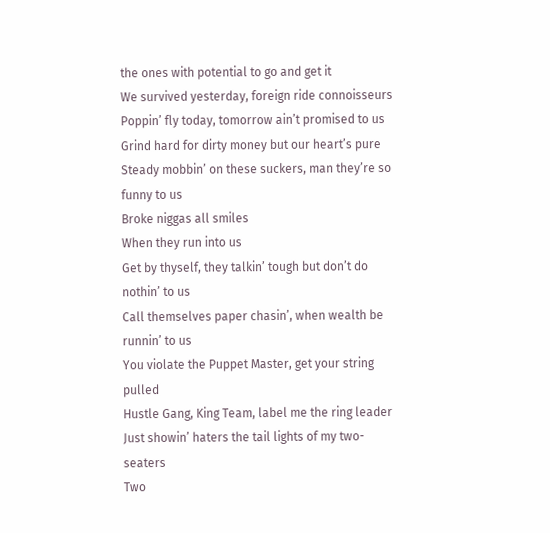the ones with potential to go and get it
We survived yesterday, foreign ride connoisseurs
Poppin’ fly today, tomorrow ain’t promised to us
Grind hard for dirty money but our heart’s pure
Steady mobbin’ on these suckers, man they’re so funny to us
Broke niggas all smiles
When they run into us
Get by thyself, they talkin’ tough but don’t do nothin’ to us
Call themselves paper chasin’, when wealth be runnin’ to us
You violate the Puppet Master, get your string pulled
Hustle Gang, King Team, label me the ring leader
Just showin’ haters the tail lights of my two-seaters
Two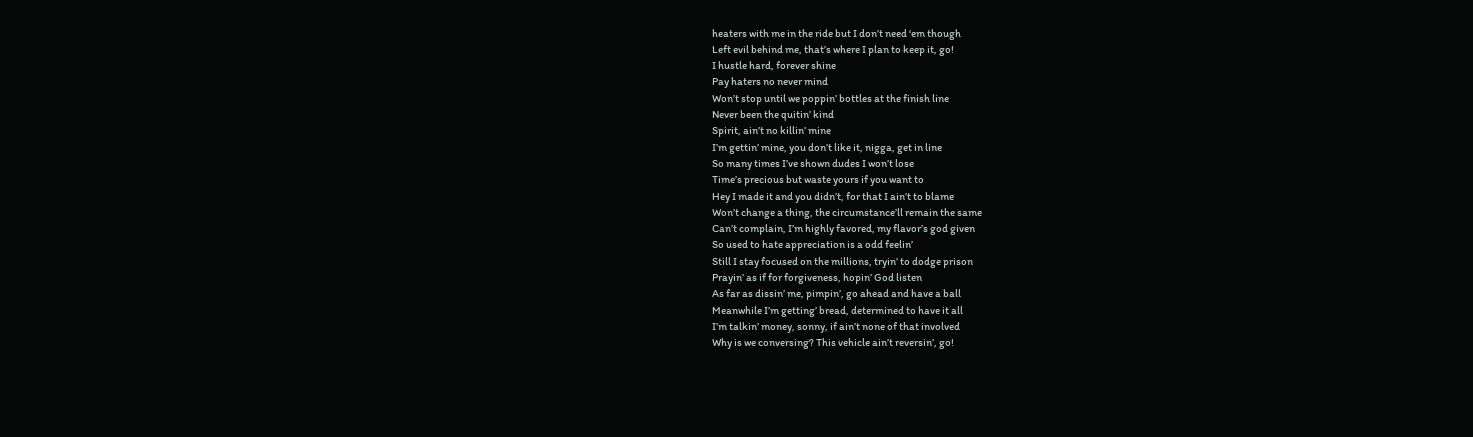heaters with me in the ride but I don’t need ‘em though
Left evil behind me, that’s where I plan to keep it, go!
I hustle hard, forever shine
Pay haters no never mind
Won’t stop until we poppin’ bottles at the finish line
Never been the quitin’ kind
Spirit, ain’t no killin’ mine
I’m gettin’ mine, you don’t like it, nigga, get in line
So many times I’ve shown dudes I won’t lose
Time’s precious but waste yours if you want to
Hey I made it and you didn’t, for that I ain’t to blame
Won’t change a thing, the circumstance’ll remain the same
Can’t complain, I’m highly favored, my flavor’s god given
So used to hate appreciation is a odd feelin’
Still I stay focused on the millions, tryin’ to dodge prison
Prayin’ as if for forgiveness, hopin’ God listen
As far as dissin’ me, pimpin’, go ahead and have a ball
Meanwhile I’m getting’ bread, determined to have it all
I’m talkin’ money, sonny, if ain’t none of that involved
Why is we conversing? This vehicle ain’t reversin’, go!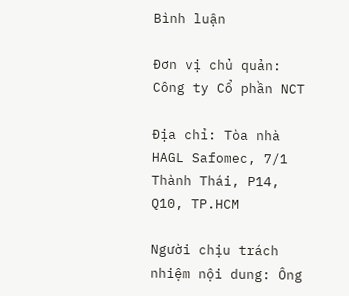Bình luận

Đơn vị chủ quản: Công ty Cổ phần NCT

Địa chỉ: Tòa nhà HAGL Safomec, 7/1 Thành Thái, P14, Q10, TP.HCM

Người chịu trách nhiệm nội dung: Ông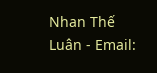Nhan Thế Luân - Email: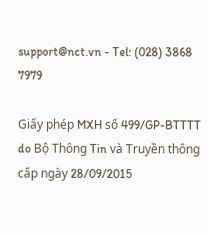support@nct.vn - Tel: (028) 3868 7979

Giấy phép MXH số 499/GP-BTTTT do Bộ Thông Tin và Truyền thông cấp ngày 28/09/2015